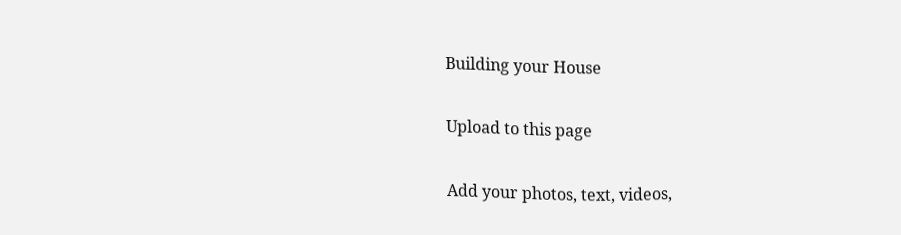Building your House

Upload to this page

Add your photos, text, videos,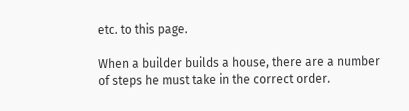etc. to this page.

When a builder builds a house, there are a number of steps he must take in the correct order.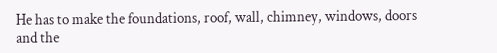He has to make the foundations, roof, wall, chimney, windows, doors and the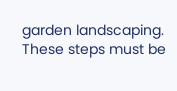garden landscaping. These steps must be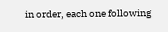in order, each one following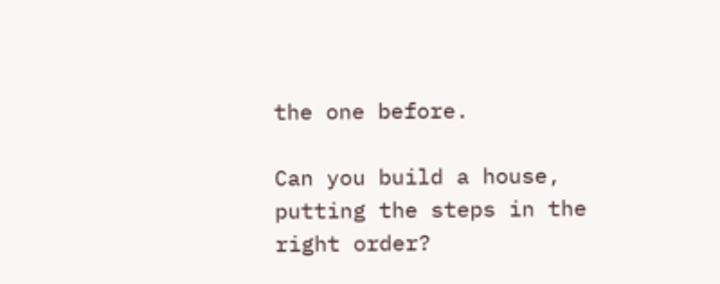the one before.

Can you build a house, putting the steps in the right order?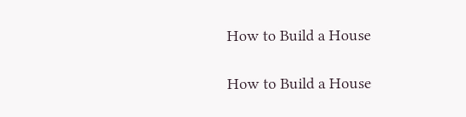How to Build a House

How to Build a House